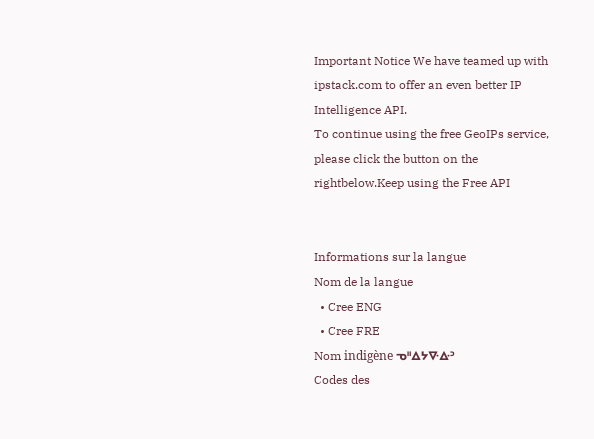Important Notice We have teamed up with ipstack.com to offer an even better IP Intelligence API.
To continue using the free GeoIPs service, please click the button on the rightbelow.Keep using the Free API


Informations sur la langue
Nom de la langue
  • Cree ENG
  • Cree FRE
Nom indigène ᓀᐦᐃᔭᐍᐏᐣ
Codes des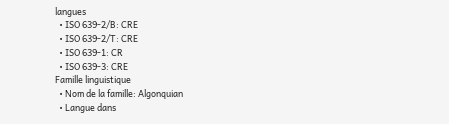langues
  • ISO 639-2/B: CRE
  • ISO 639-2/T: CRE
  • ISO 639-1: CR
  • ISO 639-3: CRE
Famille linguistique
  • Nom de la famille: Algonquian
  • Langue dans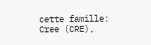cette famille: Cree (CRE),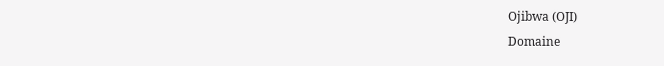Ojibwa (OJI)
Domaine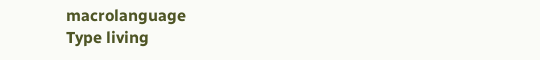macrolanguage
Type living